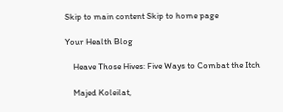Skip to main content Skip to home page

Your Health Blog

    Heave Those Hives: Five Ways to Combat the Itch

    Majed Koleilat,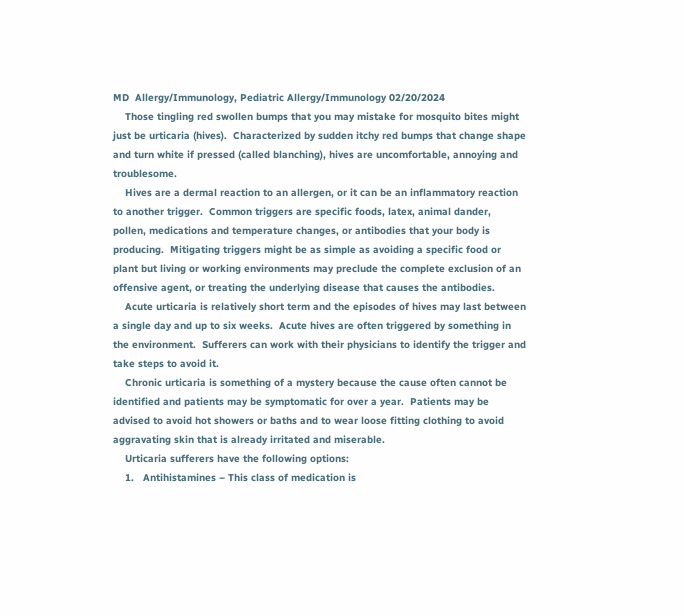MD  Allergy/Immunology, Pediatric Allergy/Immunology 02/20/2024
    Those tingling red swollen bumps that you may mistake for mosquito bites might just be urticaria (hives).  Characterized by sudden itchy red bumps that change shape and turn white if pressed (called blanching), hives are uncomfortable, annoying and troublesome.
    Hives are a dermal reaction to an allergen, or it can be an inflammatory reaction to another trigger.  Common triggers are specific foods, latex, animal dander, pollen, medications and temperature changes, or antibodies that your body is producing.  Mitigating triggers might be as simple as avoiding a specific food or plant but living or working environments may preclude the complete exclusion of an offensive agent, or treating the underlying disease that causes the antibodies.
    Acute urticaria is relatively short term and the episodes of hives may last between a single day and up to six weeks.  Acute hives are often triggered by something in the environment.  Sufferers can work with their physicians to identify the trigger and take steps to avoid it.
    Chronic urticaria is something of a mystery because the cause often cannot be identified and patients may be symptomatic for over a year.  Patients may be advised to avoid hot showers or baths and to wear loose fitting clothing to avoid aggravating skin that is already irritated and miserable.
    Urticaria sufferers have the following options:
    1.   Antihistamines – This class of medication is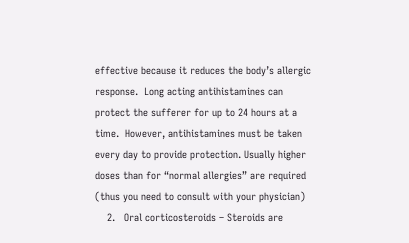effective because it reduces the body’s allergic response.  Long acting antihistamines can protect the sufferer for up to 24 hours at a time.  However, antihistamines must be taken every day to provide protection. Usually higher doses than for “normal allergies” are required  (thus you need to consult with your physician)
    2.   Oral corticosteroids – Steroids are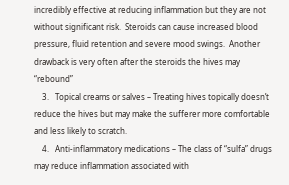incredibly effective at reducing inflammation but they are not without significant risk.  Steroids can cause increased blood pressure, fluid retention and severe mood swings.  Another drawback is very often after the steroids the hives may “rebound”
    3.   Topical creams or salves – Treating hives topically doesn’t reduce the hives but may make the sufferer more comfortable and less likely to scratch.
    4.   Anti-inflammatory medications – The class of “sulfa” drugs may reduce inflammation associated with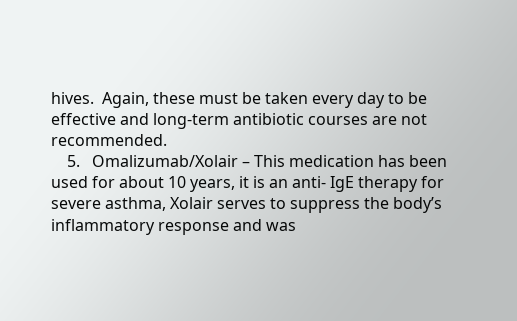hives.  Again, these must be taken every day to be effective and long-term antibiotic courses are not recommended.
    5.   Omalizumab/Xolair – This medication has been used for about 10 years, it is an anti- IgE therapy for severe asthma, Xolair serves to suppress the body’s inflammatory response and was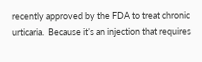recently approved by the FDA to treat chronic urticaria.  Because it’s an injection that requires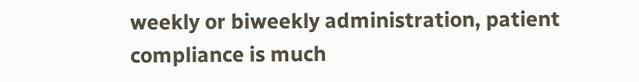weekly or biweekly administration, patient compliance is much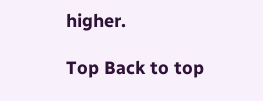higher.

Top Back to top